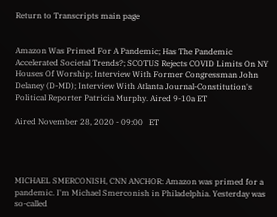Return to Transcripts main page


Amazon Was Primed For A Pandemic; Has The Pandemic Accelerated Societal Trends?; SCOTUS Rejects COVID Limits On NY Houses Of Worship; Interview With Former Congressman John Delaney (D-MD); Interview With Atlanta Journal-Constitution's Political Reporter Patricia Murphy. Aired 9-10a ET

Aired November 28, 2020 - 09:00   ET




MICHAEL SMERCONISH, CNN ANCHOR: Amazon was primed for a pandemic. I'm Michael Smerconish in Philadelphia. Yesterday was so-called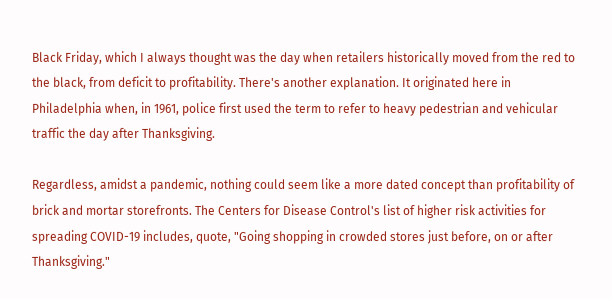Black Friday, which I always thought was the day when retailers historically moved from the red to the black, from deficit to profitability. There's another explanation. It originated here in Philadelphia when, in 1961, police first used the term to refer to heavy pedestrian and vehicular traffic the day after Thanksgiving.

Regardless, amidst a pandemic, nothing could seem like a more dated concept than profitability of brick and mortar storefronts. The Centers for Disease Control's list of higher risk activities for spreading COVID-19 includes, quote, "Going shopping in crowded stores just before, on or after Thanksgiving."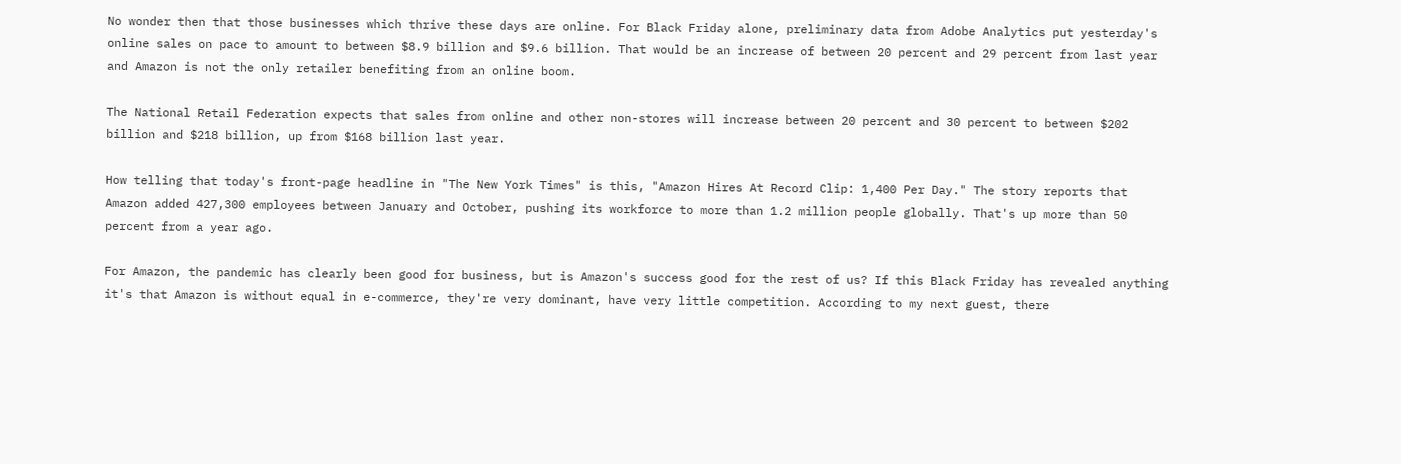No wonder then that those businesses which thrive these days are online. For Black Friday alone, preliminary data from Adobe Analytics put yesterday's online sales on pace to amount to between $8.9 billion and $9.6 billion. That would be an increase of between 20 percent and 29 percent from last year and Amazon is not the only retailer benefiting from an online boom.

The National Retail Federation expects that sales from online and other non-stores will increase between 20 percent and 30 percent to between $202 billion and $218 billion, up from $168 billion last year.

How telling that today's front-page headline in "The New York Times" is this, "Amazon Hires At Record Clip: 1,400 Per Day." The story reports that Amazon added 427,300 employees between January and October, pushing its workforce to more than 1.2 million people globally. That's up more than 50 percent from a year ago.

For Amazon, the pandemic has clearly been good for business, but is Amazon's success good for the rest of us? If this Black Friday has revealed anything it's that Amazon is without equal in e-commerce, they're very dominant, have very little competition. According to my next guest, there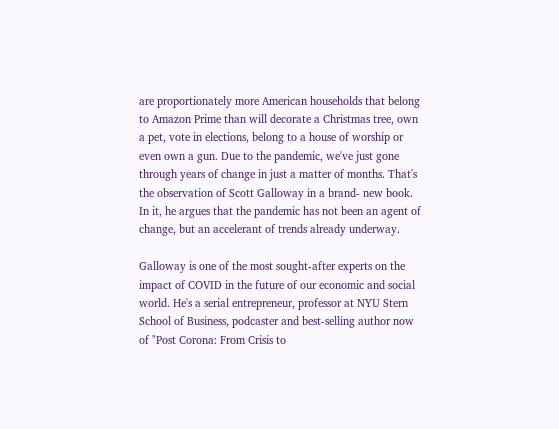are proportionately more American households that belong to Amazon Prime than will decorate a Christmas tree, own a pet, vote in elections, belong to a house of worship or even own a gun. Due to the pandemic, we've just gone through years of change in just a matter of months. That's the observation of Scott Galloway in a brand- new book. In it, he argues that the pandemic has not been an agent of change, but an accelerant of trends already underway.

Galloway is one of the most sought-after experts on the impact of COVID in the future of our economic and social world. He's a serial entrepreneur, professor at NYU Stern School of Business, podcaster and best-selling author now of "Post Corona: From Crisis to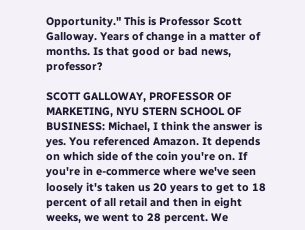Opportunity." This is Professor Scott Galloway. Years of change in a matter of months. Is that good or bad news, professor?

SCOTT GALLOWAY, PROFESSOR OF MARKETING, NYU STERN SCHOOL OF BUSINESS: Michael, I think the answer is yes. You referenced Amazon. It depends on which side of the coin you're on. If you're in e-commerce where we've seen loosely it's taken us 20 years to get to 18 percent of all retail and then in eight weeks, we went to 28 percent. We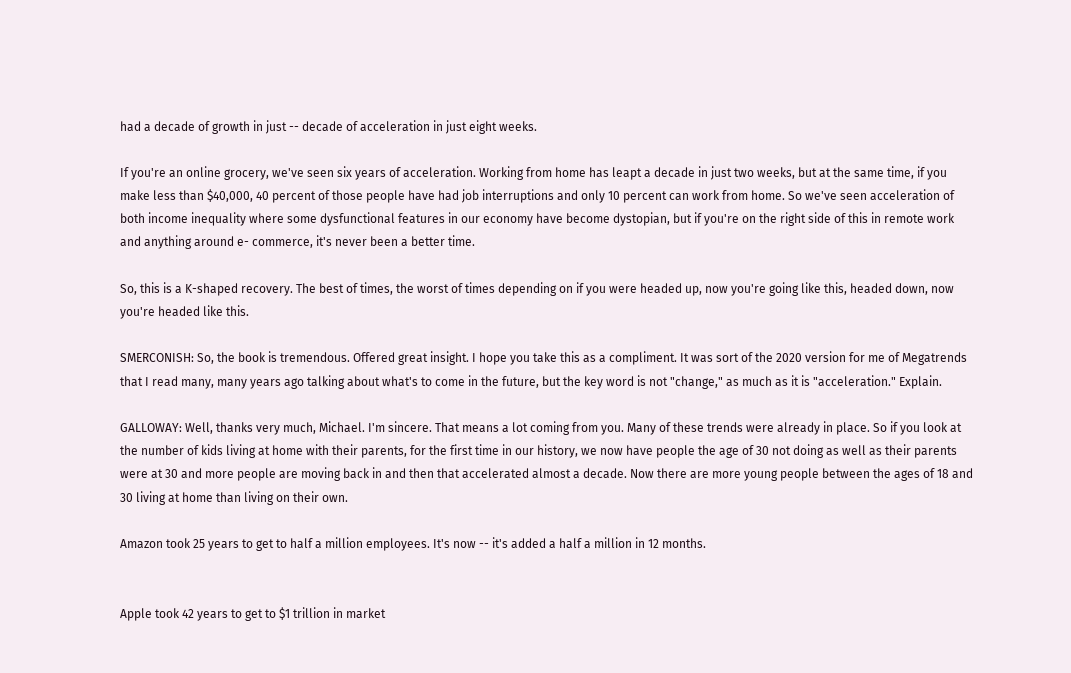had a decade of growth in just -- decade of acceleration in just eight weeks.

If you're an online grocery, we've seen six years of acceleration. Working from home has leapt a decade in just two weeks, but at the same time, if you make less than $40,000, 40 percent of those people have had job interruptions and only 10 percent can work from home. So we've seen acceleration of both income inequality where some dysfunctional features in our economy have become dystopian, but if you're on the right side of this in remote work and anything around e- commerce, it's never been a better time.

So, this is a K-shaped recovery. The best of times, the worst of times depending on if you were headed up, now you're going like this, headed down, now you're headed like this.

SMERCONISH: So, the book is tremendous. Offered great insight. I hope you take this as a compliment. It was sort of the 2020 version for me of Megatrends that I read many, many years ago talking about what's to come in the future, but the key word is not "change," as much as it is "acceleration." Explain.

GALLOWAY: Well, thanks very much, Michael. I'm sincere. That means a lot coming from you. Many of these trends were already in place. So if you look at the number of kids living at home with their parents, for the first time in our history, we now have people the age of 30 not doing as well as their parents were at 30 and more people are moving back in and then that accelerated almost a decade. Now there are more young people between the ages of 18 and 30 living at home than living on their own.

Amazon took 25 years to get to half a million employees. It's now -- it's added a half a million in 12 months.


Apple took 42 years to get to $1 trillion in market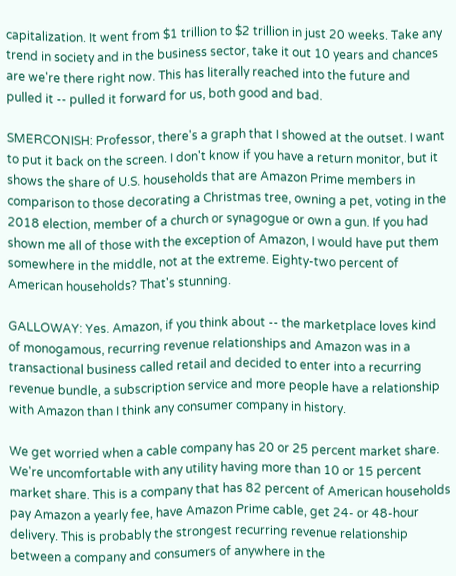capitalization. It went from $1 trillion to $2 trillion in just 20 weeks. Take any trend in society and in the business sector, take it out 10 years and chances are we're there right now. This has literally reached into the future and pulled it -- pulled it forward for us, both good and bad.

SMERCONISH: Professor, there's a graph that I showed at the outset. I want to put it back on the screen. I don't know if you have a return monitor, but it shows the share of U.S. households that are Amazon Prime members in comparison to those decorating a Christmas tree, owning a pet, voting in the 2018 election, member of a church or synagogue or own a gun. If you had shown me all of those with the exception of Amazon, I would have put them somewhere in the middle, not at the extreme. Eighty-two percent of American households? That's stunning.

GALLOWAY: Yes. Amazon, if you think about -- the marketplace loves kind of monogamous, recurring revenue relationships and Amazon was in a transactional business called retail and decided to enter into a recurring revenue bundle, a subscription service and more people have a relationship with Amazon than I think any consumer company in history.

We get worried when a cable company has 20 or 25 percent market share. We're uncomfortable with any utility having more than 10 or 15 percent market share. This is a company that has 82 percent of American households pay Amazon a yearly fee, have Amazon Prime cable, get 24- or 48-hour delivery. This is probably the strongest recurring revenue relationship between a company and consumers of anywhere in the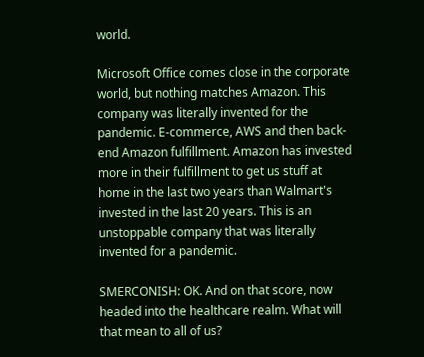world.

Microsoft Office comes close in the corporate world, but nothing matches Amazon. This company was literally invented for the pandemic. E-commerce, AWS and then back-end Amazon fulfillment. Amazon has invested more in their fulfillment to get us stuff at home in the last two years than Walmart's invested in the last 20 years. This is an unstoppable company that was literally invented for a pandemic.

SMERCONISH: OK. And on that score, now headed into the healthcare realm. What will that mean to all of us?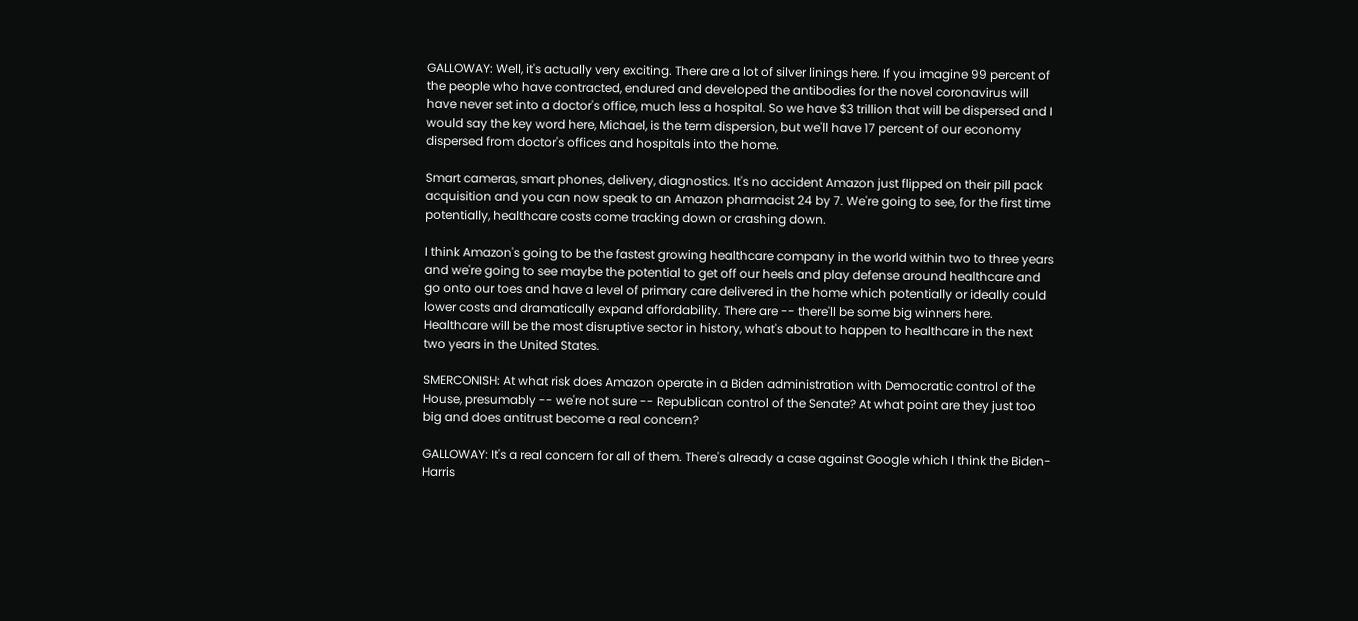GALLOWAY: Well, it's actually very exciting. There are a lot of silver linings here. If you imagine 99 percent of the people who have contracted, endured and developed the antibodies for the novel coronavirus will have never set into a doctor's office, much less a hospital. So we have $3 trillion that will be dispersed and I would say the key word here, Michael, is the term dispersion, but we'll have 17 percent of our economy dispersed from doctor's offices and hospitals into the home.

Smart cameras, smart phones, delivery, diagnostics. It's no accident Amazon just flipped on their pill pack acquisition and you can now speak to an Amazon pharmacist 24 by 7. We're going to see, for the first time potentially, healthcare costs come tracking down or crashing down.

I think Amazon's going to be the fastest growing healthcare company in the world within two to three years and we're going to see maybe the potential to get off our heels and play defense around healthcare and go onto our toes and have a level of primary care delivered in the home which potentially or ideally could lower costs and dramatically expand affordability. There are -- there'll be some big winners here. Healthcare will be the most disruptive sector in history, what's about to happen to healthcare in the next two years in the United States.

SMERCONISH: At what risk does Amazon operate in a Biden administration with Democratic control of the House, presumably -- we're not sure -- Republican control of the Senate? At what point are they just too big and does antitrust become a real concern?

GALLOWAY: It's a real concern for all of them. There's already a case against Google which I think the Biden-Harris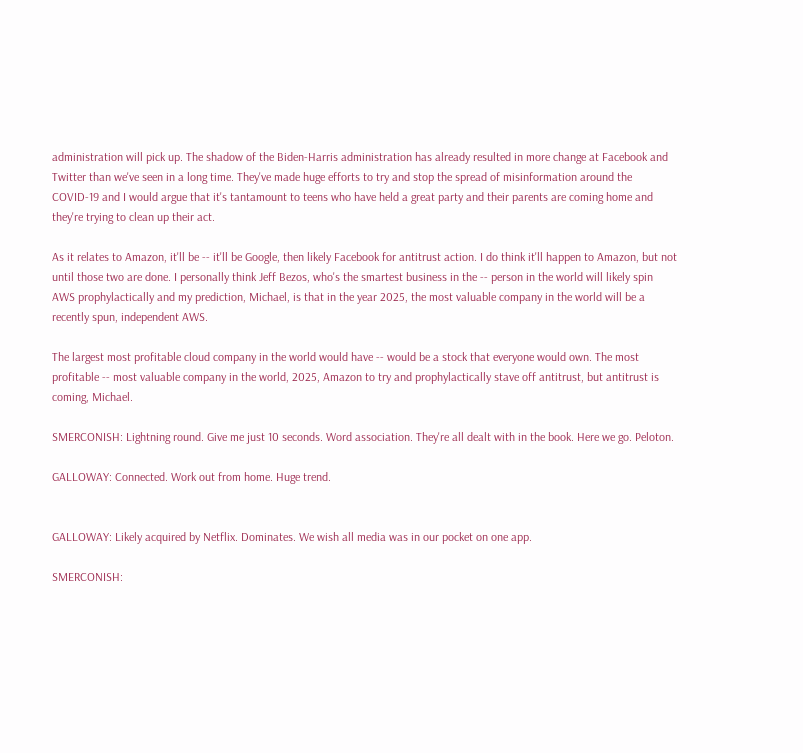administration will pick up. The shadow of the Biden-Harris administration has already resulted in more change at Facebook and Twitter than we've seen in a long time. They've made huge efforts to try and stop the spread of misinformation around the COVID-19 and I would argue that it's tantamount to teens who have held a great party and their parents are coming home and they're trying to clean up their act.

As it relates to Amazon, it'll be -- it'll be Google, then likely Facebook for antitrust action. I do think it'll happen to Amazon, but not until those two are done. I personally think Jeff Bezos, who's the smartest business in the -- person in the world will likely spin AWS prophylactically and my prediction, Michael, is that in the year 2025, the most valuable company in the world will be a recently spun, independent AWS.

The largest most profitable cloud company in the world would have -- would be a stock that everyone would own. The most profitable -- most valuable company in the world, 2025, Amazon to try and prophylactically stave off antitrust, but antitrust is coming, Michael.

SMERCONISH: Lightning round. Give me just 10 seconds. Word association. They're all dealt with in the book. Here we go. Peloton.

GALLOWAY: Connected. Work out from home. Huge trend.


GALLOWAY: Likely acquired by Netflix. Dominates. We wish all media was in our pocket on one app.

SMERCONISH: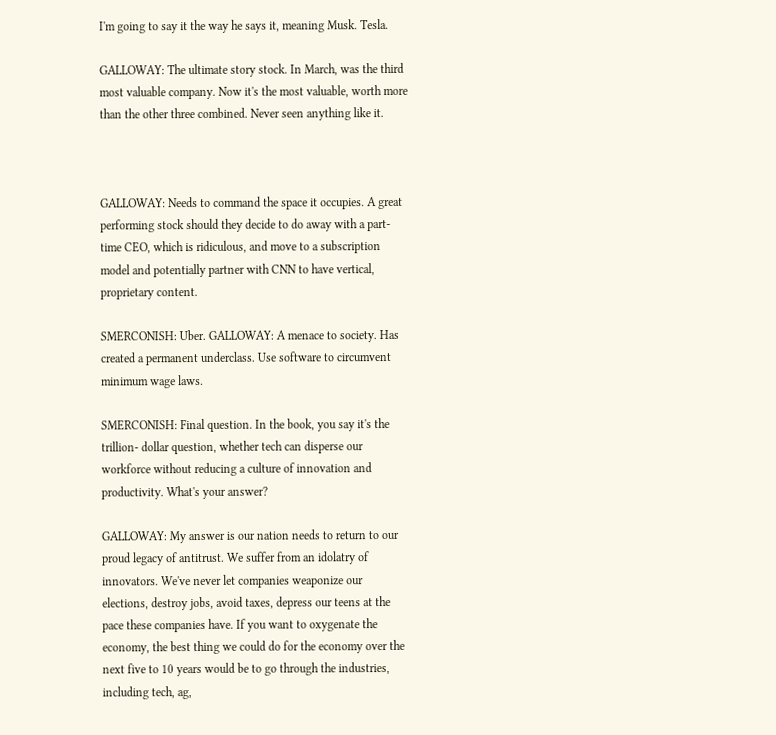I'm going to say it the way he says it, meaning Musk. Tesla.

GALLOWAY: The ultimate story stock. In March, was the third most valuable company. Now it's the most valuable, worth more than the other three combined. Never seen anything like it.



GALLOWAY: Needs to command the space it occupies. A great performing stock should they decide to do away with a part-time CEO, which is ridiculous, and move to a subscription model and potentially partner with CNN to have vertical, proprietary content.

SMERCONISH: Uber. GALLOWAY: A menace to society. Has created a permanent underclass. Use software to circumvent minimum wage laws.

SMERCONISH: Final question. In the book, you say it's the trillion- dollar question, whether tech can disperse our workforce without reducing a culture of innovation and productivity. What's your answer?

GALLOWAY: My answer is our nation needs to return to our proud legacy of antitrust. We suffer from an idolatry of innovators. We've never let companies weaponize our elections, destroy jobs, avoid taxes, depress our teens at the pace these companies have. If you want to oxygenate the economy, the best thing we could do for the economy over the next five to 10 years would be to go through the industries, including tech, ag,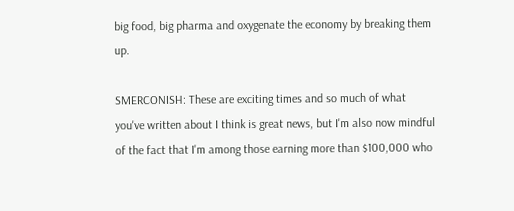big food, big pharma and oxygenate the economy by breaking them up.

SMERCONISH: These are exciting times and so much of what you've written about I think is great news, but I'm also now mindful of the fact that I'm among those earning more than $100,000 who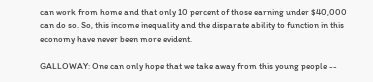can work from home and that only 10 percent of those earning under $40,000 can do so. So, this income inequality and the disparate ability to function in this economy have never been more evident.

GALLOWAY: One can only hope that we take away from this young people --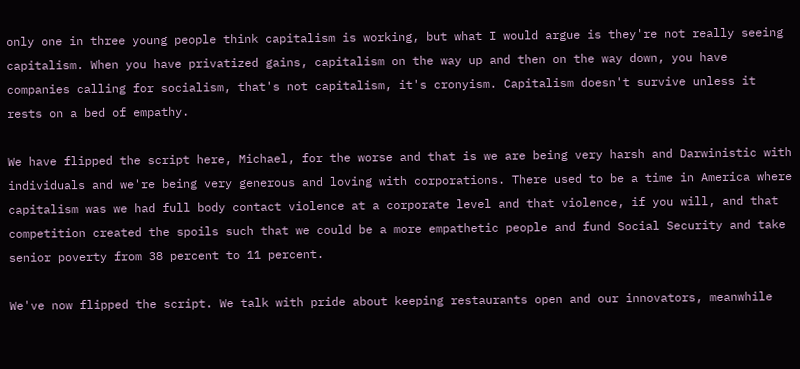only one in three young people think capitalism is working, but what I would argue is they're not really seeing capitalism. When you have privatized gains, capitalism on the way up and then on the way down, you have companies calling for socialism, that's not capitalism, it's cronyism. Capitalism doesn't survive unless it rests on a bed of empathy.

We have flipped the script here, Michael, for the worse and that is we are being very harsh and Darwinistic with individuals and we're being very generous and loving with corporations. There used to be a time in America where capitalism was we had full body contact violence at a corporate level and that violence, if you will, and that competition created the spoils such that we could be a more empathetic people and fund Social Security and take senior poverty from 38 percent to 11 percent.

We've now flipped the script. We talk with pride about keeping restaurants open and our innovators, meanwhile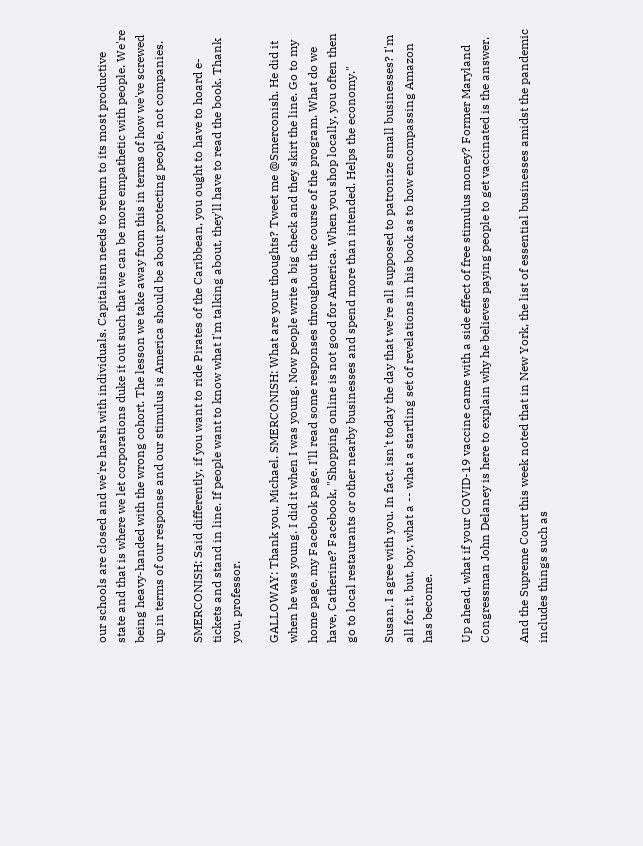our schools are closed and we're harsh with individuals. Capitalism needs to return to its most productive state and that is where we let corporations duke it out such that we can be more empathetic with people. We're being heavy-handed with the wrong cohort. The lesson we take away from this in terms of how we've screwed up in terms of our response and our stimulus is America should be about protecting people, not companies.

SMERCONISH: Said differently, if you want to ride Pirates of the Caribbean, you ought to have to hoard e-tickets and stand in line. If people want to know what I'm talking about, they'll have to read the book. Thank you, professor.

GALLOWAY: Thank you, Michael. SMERCONISH: What are your thoughts? Tweet me @Smerconish. He did it when he was young. I did it when I was young. Now people write a big check and they skirt the line. Go to my home page, my Facebook page. I'll read some responses throughout the course of the program. What do we have, Catherine? Facebook, "Shopping online is not good for America. When you shop locally, you often then go to local restaurants or other nearby businesses and spend more than intended. Helps the economy."

Susan, I agree with you. In fact, isn't today the day that we're all supposed to patronize small businesses? I'm all for it, but, boy, what a -- what a startling set of revelations in his book as to how encompassing Amazon has become.

Up ahead, what if your COVID-19 vaccine came with a side effect of free stimulus money? Former Maryland Congressman John Delaney is here to explain why he believes paying people to get vaccinated is the answer.

And the Supreme Court this week noted that in New York, the list of essential businesses amidst the pandemic includes things such as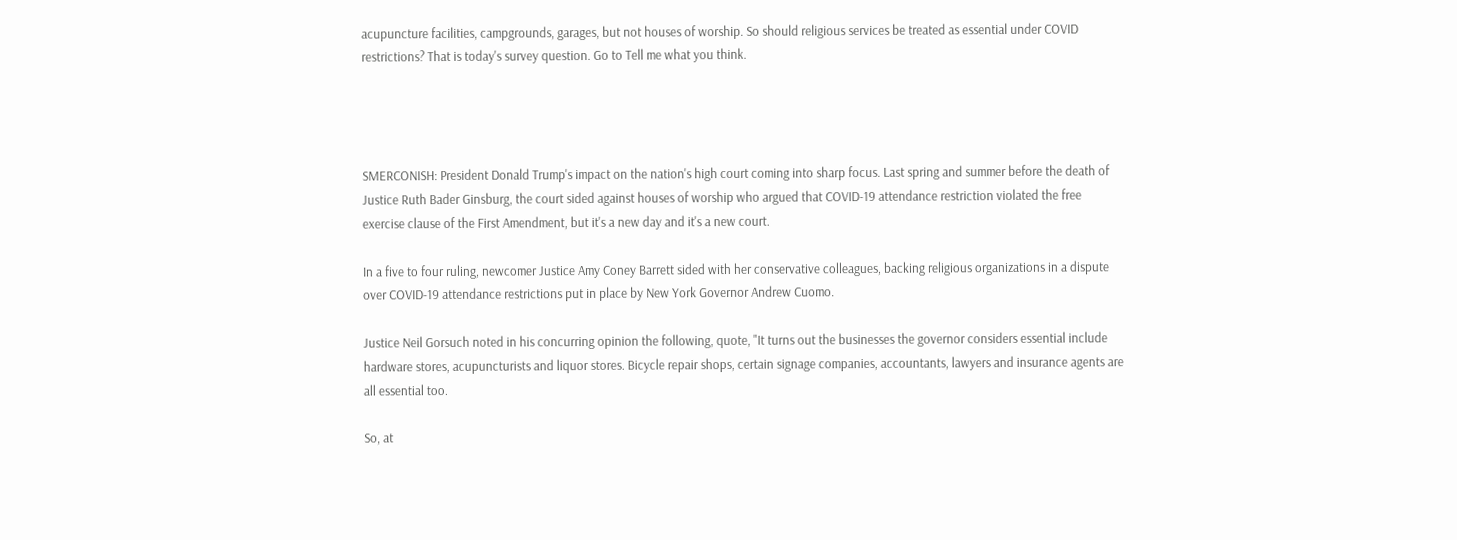acupuncture facilities, campgrounds, garages, but not houses of worship. So should religious services be treated as essential under COVID restrictions? That is today's survey question. Go to Tell me what you think.




SMERCONISH: President Donald Trump's impact on the nation's high court coming into sharp focus. Last spring and summer before the death of Justice Ruth Bader Ginsburg, the court sided against houses of worship who argued that COVID-19 attendance restriction violated the free exercise clause of the First Amendment, but it's a new day and it's a new court.

In a five to four ruling, newcomer Justice Amy Coney Barrett sided with her conservative colleagues, backing religious organizations in a dispute over COVID-19 attendance restrictions put in place by New York Governor Andrew Cuomo.

Justice Neil Gorsuch noted in his concurring opinion the following, quote, "It turns out the businesses the governor considers essential include hardware stores, acupuncturists and liquor stores. Bicycle repair shops, certain signage companies, accountants, lawyers and insurance agents are all essential too.

So, at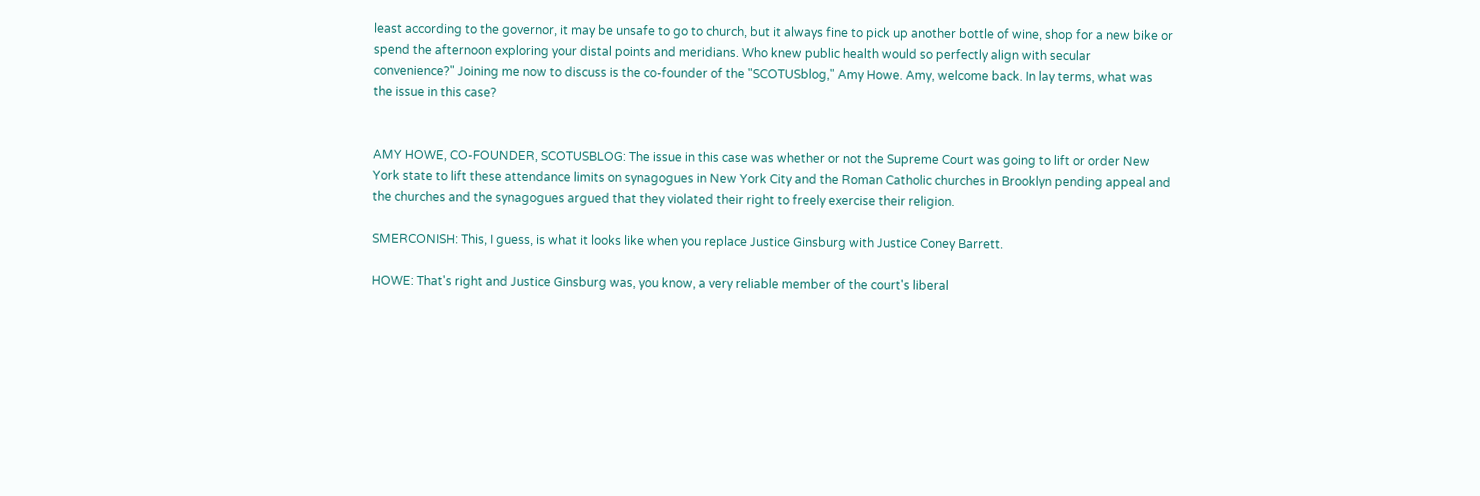least according to the governor, it may be unsafe to go to church, but it always fine to pick up another bottle of wine, shop for a new bike or spend the afternoon exploring your distal points and meridians. Who knew public health would so perfectly align with secular convenience?" Joining me now to discuss is the co-founder of the "SCOTUSblog," Amy Howe. Amy, welcome back. In lay terms, what was the issue in this case?


AMY HOWE, CO-FOUNDER, SCOTUSBLOG: The issue in this case was whether or not the Supreme Court was going to lift or order New York state to lift these attendance limits on synagogues in New York City and the Roman Catholic churches in Brooklyn pending appeal and the churches and the synagogues argued that they violated their right to freely exercise their religion.

SMERCONISH: This, I guess, is what it looks like when you replace Justice Ginsburg with Justice Coney Barrett.

HOWE: That's right and Justice Ginsburg was, you know, a very reliable member of the court's liberal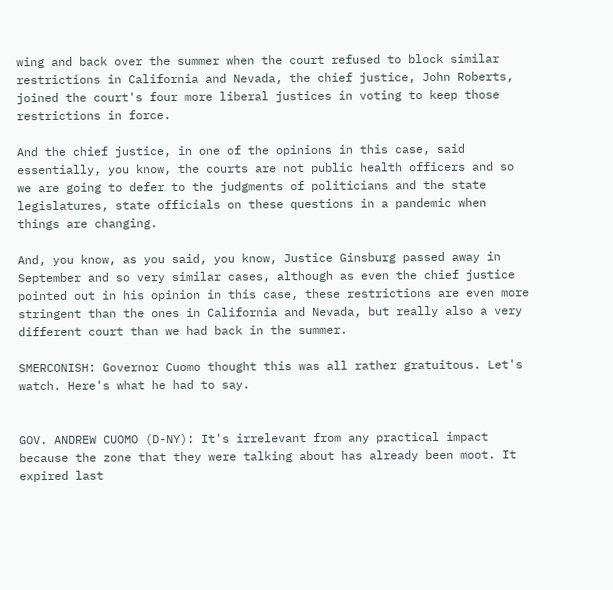wing and back over the summer when the court refused to block similar restrictions in California and Nevada, the chief justice, John Roberts, joined the court's four more liberal justices in voting to keep those restrictions in force.

And the chief justice, in one of the opinions in this case, said essentially, you know, the courts are not public health officers and so we are going to defer to the judgments of politicians and the state legislatures, state officials on these questions in a pandemic when things are changing.

And, you know, as you said, you know, Justice Ginsburg passed away in September and so very similar cases, although as even the chief justice pointed out in his opinion in this case, these restrictions are even more stringent than the ones in California and Nevada, but really also a very different court than we had back in the summer.

SMERCONISH: Governor Cuomo thought this was all rather gratuitous. Let's watch. Here's what he had to say.


GOV. ANDREW CUOMO (D-NY): It's irrelevant from any practical impact because the zone that they were talking about has already been moot. It expired last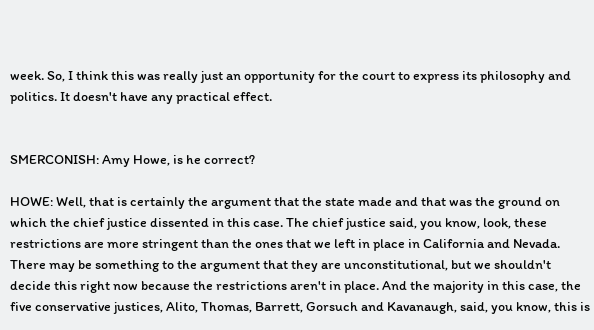week. So, I think this was really just an opportunity for the court to express its philosophy and politics. It doesn't have any practical effect.


SMERCONISH: Amy Howe, is he correct?

HOWE: Well, that is certainly the argument that the state made and that was the ground on which the chief justice dissented in this case. The chief justice said, you know, look, these restrictions are more stringent than the ones that we left in place in California and Nevada. There may be something to the argument that they are unconstitutional, but we shouldn't decide this right now because the restrictions aren't in place. And the majority in this case, the five conservative justices, Alito, Thomas, Barrett, Gorsuch and Kavanaugh, said, you know, this is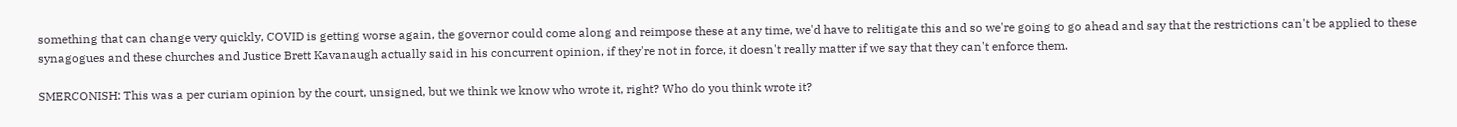something that can change very quickly, COVID is getting worse again, the governor could come along and reimpose these at any time, we'd have to relitigate this and so we're going to go ahead and say that the restrictions can't be applied to these synagogues and these churches and Justice Brett Kavanaugh actually said in his concurrent opinion, if they're not in force, it doesn't really matter if we say that they can't enforce them.

SMERCONISH: This was a per curiam opinion by the court, unsigned, but we think we know who wrote it, right? Who do you think wrote it?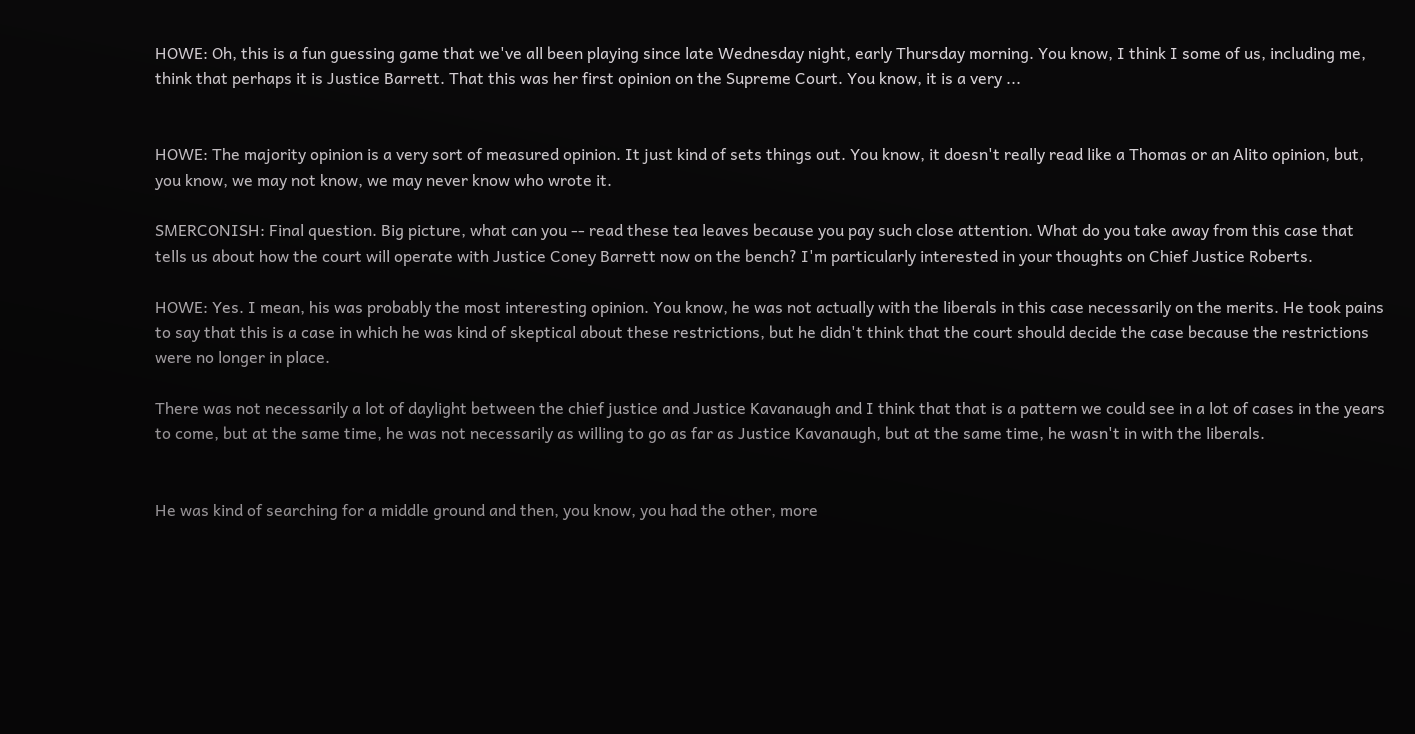HOWE: Oh, this is a fun guessing game that we've all been playing since late Wednesday night, early Thursday morning. You know, I think I some of us, including me, think that perhaps it is Justice Barrett. That this was her first opinion on the Supreme Court. You know, it is a very ...


HOWE: The majority opinion is a very sort of measured opinion. It just kind of sets things out. You know, it doesn't really read like a Thomas or an Alito opinion, but, you know, we may not know, we may never know who wrote it.

SMERCONISH: Final question. Big picture, what can you -- read these tea leaves because you pay such close attention. What do you take away from this case that tells us about how the court will operate with Justice Coney Barrett now on the bench? I'm particularly interested in your thoughts on Chief Justice Roberts.

HOWE: Yes. I mean, his was probably the most interesting opinion. You know, he was not actually with the liberals in this case necessarily on the merits. He took pains to say that this is a case in which he was kind of skeptical about these restrictions, but he didn't think that the court should decide the case because the restrictions were no longer in place.

There was not necessarily a lot of daylight between the chief justice and Justice Kavanaugh and I think that that is a pattern we could see in a lot of cases in the years to come, but at the same time, he was not necessarily as willing to go as far as Justice Kavanaugh, but at the same time, he wasn't in with the liberals.


He was kind of searching for a middle ground and then, you know, you had the other, more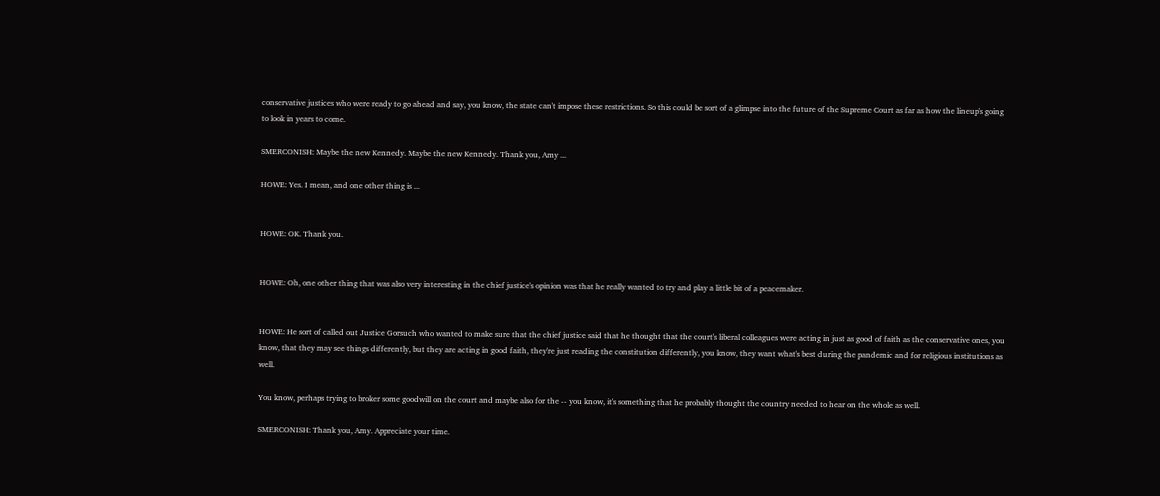conservative justices who were ready to go ahead and say, you know, the state can't impose these restrictions. So this could be sort of a glimpse into the future of the Supreme Court as far as how the lineup's going to look in years to come.

SMERCONISH: Maybe the new Kennedy. Maybe the new Kennedy. Thank you, Amy ...

HOWE: Yes. I mean, and one other thing is ...


HOWE: OK. Thank you.


HOWE: Oh, one other thing that was also very interesting in the chief justice's opinion was that he really wanted to try and play a little bit of a peacemaker.


HOWE: He sort of called out Justice Gorsuch who wanted to make sure that the chief justice said that he thought that the court's liberal colleagues were acting in just as good of faith as the conservative ones, you know, that they may see things differently, but they are acting in good faith, they're just reading the constitution differently, you know, they want what's best during the pandemic and for religious institutions as well.

You know, perhaps trying to broker some goodwill on the court and maybe also for the -- you know, it's something that he probably thought the country needed to hear on the whole as well.

SMERCONISH: Thank you, Amy. Appreciate your time.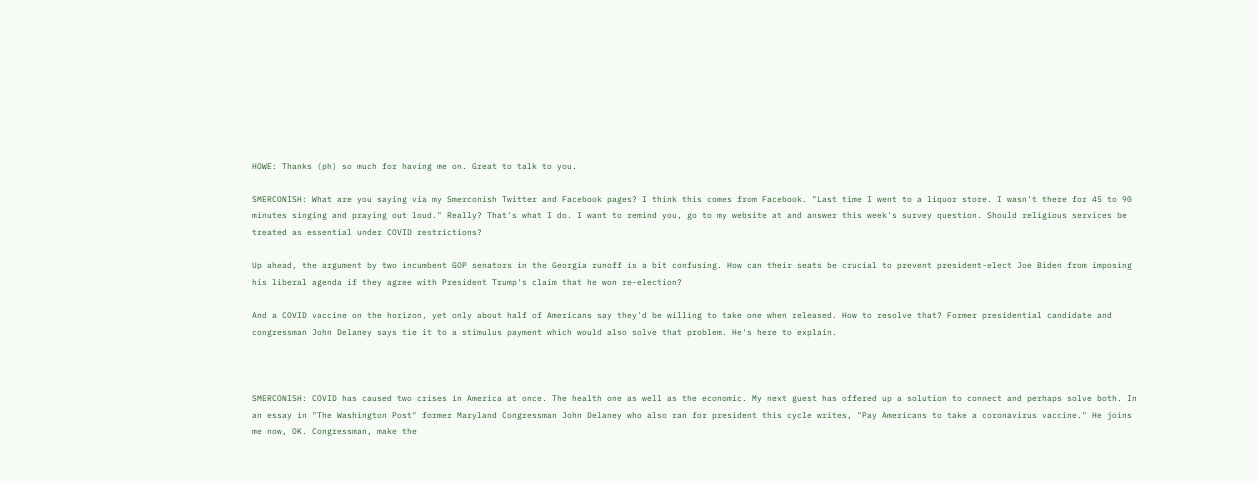HOWE: Thanks (ph) so much for having me on. Great to talk to you.

SMERCONISH: What are you saying via my Smerconish Twitter and Facebook pages? I think this comes from Facebook. "Last time I went to a liquor store. I wasn't there for 45 to 90 minutes singing and praying out loud." Really? That's what I do. I want to remind you, go to my website at and answer this week's survey question. Should religious services be treated as essential under COVID restrictions?

Up ahead, the argument by two incumbent GOP senators in the Georgia runoff is a bit confusing. How can their seats be crucial to prevent president-elect Joe Biden from imposing his liberal agenda if they agree with President Trump's claim that he won re-election?

And a COVID vaccine on the horizon, yet only about half of Americans say they'd be willing to take one when released. How to resolve that? Former presidential candidate and congressman John Delaney says tie it to a stimulus payment which would also solve that problem. He's here to explain.



SMERCONISH: COVID has caused two crises in America at once. The health one as well as the economic. My next guest has offered up a solution to connect and perhaps solve both. In an essay in "The Washington Post" former Maryland Congressman John Delaney who also ran for president this cycle writes, "Pay Americans to take a coronavirus vaccine." He joins me now, OK. Congressman, make the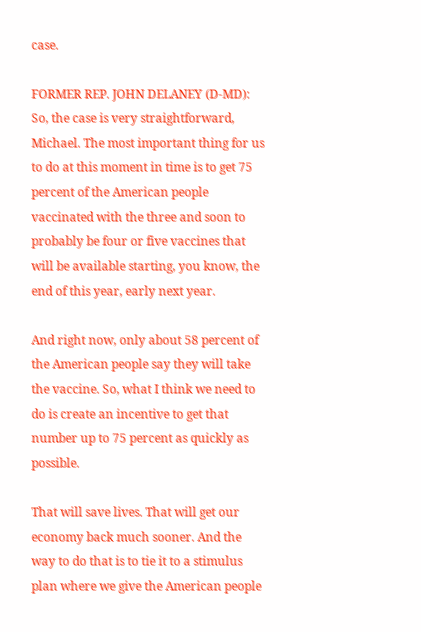case.

FORMER REP. JOHN DELANEY (D-MD): So, the case is very straightforward, Michael. The most important thing for us to do at this moment in time is to get 75 percent of the American people vaccinated with the three and soon to probably be four or five vaccines that will be available starting, you know, the end of this year, early next year.

And right now, only about 58 percent of the American people say they will take the vaccine. So, what I think we need to do is create an incentive to get that number up to 75 percent as quickly as possible.

That will save lives. That will get our economy back much sooner. And the way to do that is to tie it to a stimulus plan where we give the American people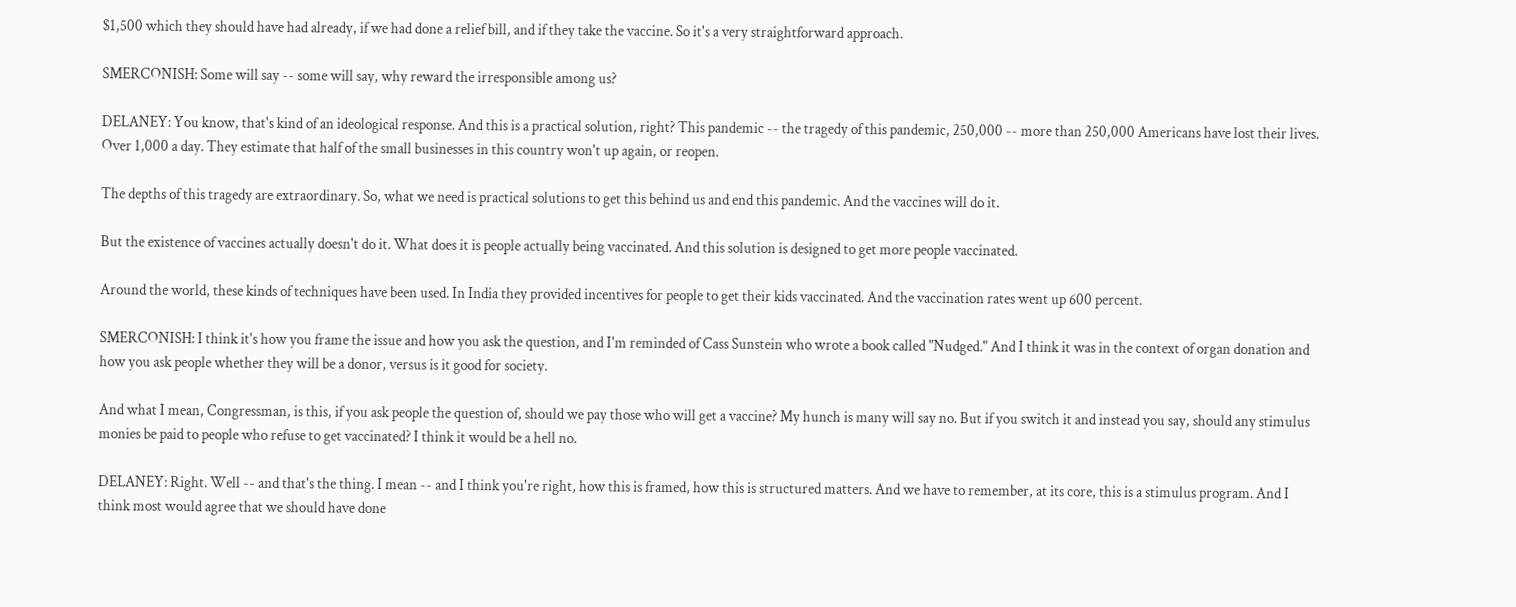$1,500 which they should have had already, if we had done a relief bill, and if they take the vaccine. So it's a very straightforward approach.

SMERCONISH: Some will say -- some will say, why reward the irresponsible among us?

DELANEY: You know, that's kind of an ideological response. And this is a practical solution, right? This pandemic -- the tragedy of this pandemic, 250,000 -- more than 250,000 Americans have lost their lives. Over 1,000 a day. They estimate that half of the small businesses in this country won't up again, or reopen.

The depths of this tragedy are extraordinary. So, what we need is practical solutions to get this behind us and end this pandemic. And the vaccines will do it.

But the existence of vaccines actually doesn't do it. What does it is people actually being vaccinated. And this solution is designed to get more people vaccinated.

Around the world, these kinds of techniques have been used. In India they provided incentives for people to get their kids vaccinated. And the vaccination rates went up 600 percent.

SMERCONISH: I think it's how you frame the issue and how you ask the question, and I'm reminded of Cass Sunstein who wrote a book called "Nudged." And I think it was in the context of organ donation and how you ask people whether they will be a donor, versus is it good for society.

And what I mean, Congressman, is this, if you ask people the question of, should we pay those who will get a vaccine? My hunch is many will say no. But if you switch it and instead you say, should any stimulus monies be paid to people who refuse to get vaccinated? I think it would be a hell no.

DELANEY: Right. Well -- and that's the thing. I mean -- and I think you're right, how this is framed, how this is structured matters. And we have to remember, at its core, this is a stimulus program. And I think most would agree that we should have done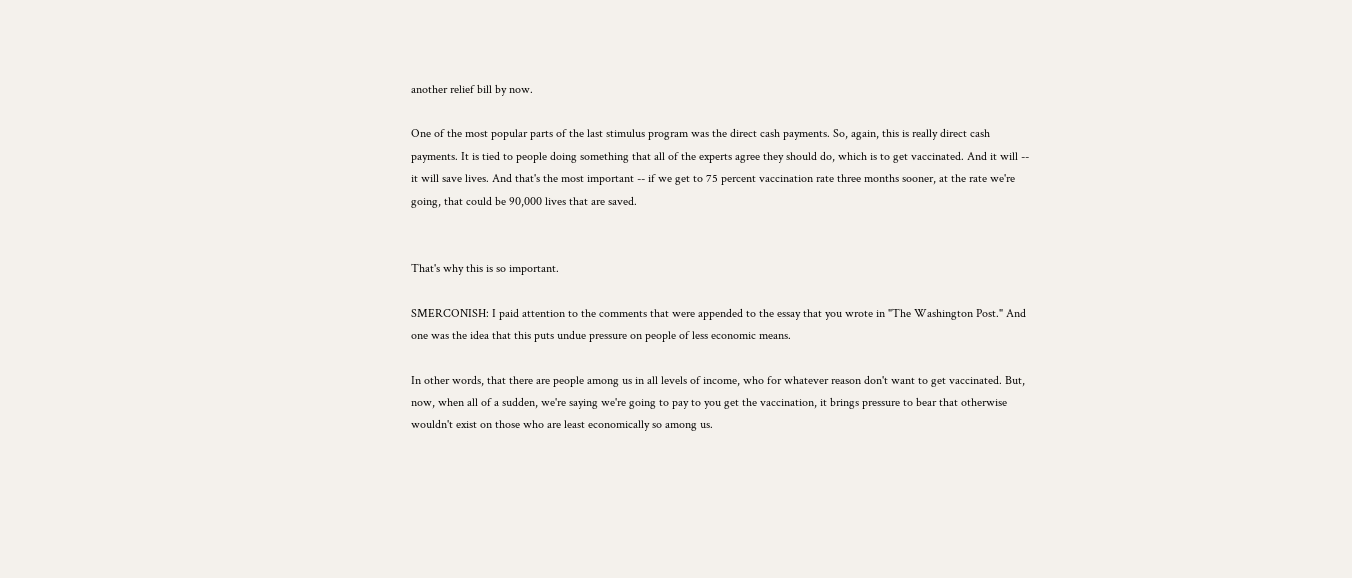another relief bill by now.

One of the most popular parts of the last stimulus program was the direct cash payments. So, again, this is really direct cash payments. It is tied to people doing something that all of the experts agree they should do, which is to get vaccinated. And it will -- it will save lives. And that's the most important -- if we get to 75 percent vaccination rate three months sooner, at the rate we're going, that could be 90,000 lives that are saved.


That's why this is so important.

SMERCONISH: I paid attention to the comments that were appended to the essay that you wrote in "The Washington Post." And one was the idea that this puts undue pressure on people of less economic means.

In other words, that there are people among us in all levels of income, who for whatever reason don't want to get vaccinated. But, now, when all of a sudden, we're saying we're going to pay to you get the vaccination, it brings pressure to bear that otherwise wouldn't exist on those who are least economically so among us.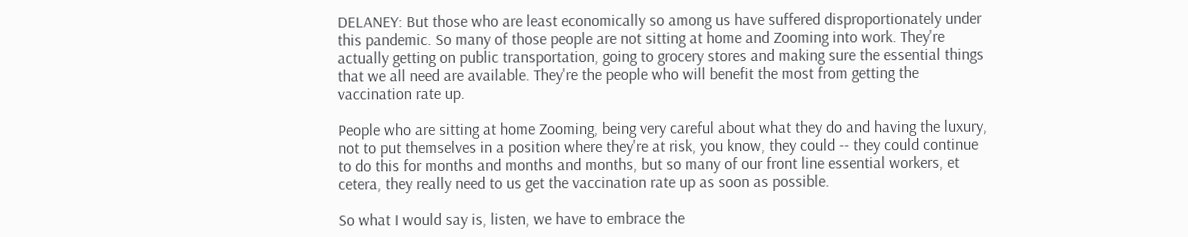DELANEY: But those who are least economically so among us have suffered disproportionately under this pandemic. So many of those people are not sitting at home and Zooming into work. They're actually getting on public transportation, going to grocery stores and making sure the essential things that we all need are available. They're the people who will benefit the most from getting the vaccination rate up.

People who are sitting at home Zooming, being very careful about what they do and having the luxury, not to put themselves in a position where they're at risk, you know, they could -- they could continue to do this for months and months and months, but so many of our front line essential workers, et cetera, they really need to us get the vaccination rate up as soon as possible.

So what I would say is, listen, we have to embrace the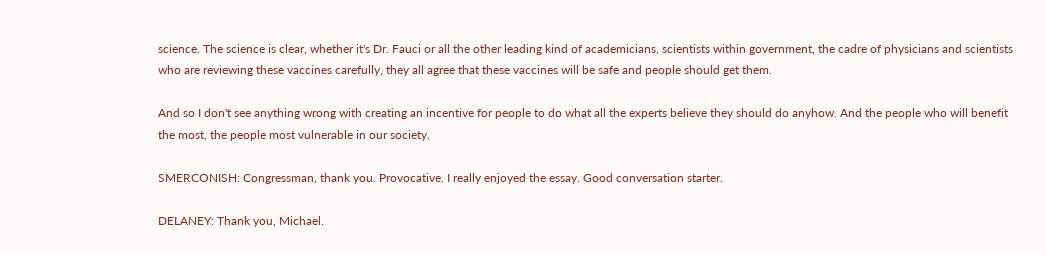science. The science is clear, whether it's Dr. Fauci or all the other leading kind of academicians, scientists within government, the cadre of physicians and scientists who are reviewing these vaccines carefully, they all agree that these vaccines will be safe and people should get them.

And so I don't see anything wrong with creating an incentive for people to do what all the experts believe they should do anyhow. And the people who will benefit the most, the people most vulnerable in our society.

SMERCONISH: Congressman, thank you. Provocative. I really enjoyed the essay. Good conversation starter.

DELANEY: Thank you, Michael.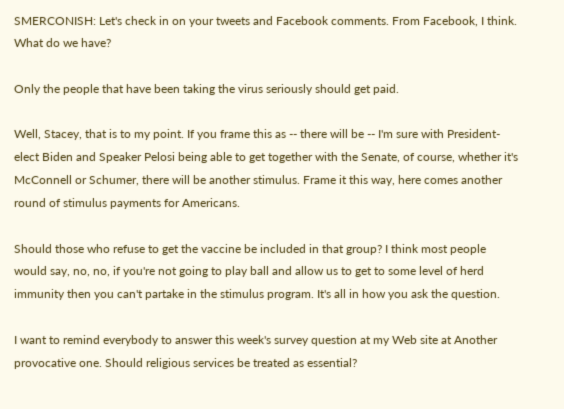SMERCONISH: Let's check in on your tweets and Facebook comments. From Facebook, I think. What do we have?

Only the people that have been taking the virus seriously should get paid.

Well, Stacey, that is to my point. If you frame this as -- there will be -- I'm sure with President-elect Biden and Speaker Pelosi being able to get together with the Senate, of course, whether it's McConnell or Schumer, there will be another stimulus. Frame it this way, here comes another round of stimulus payments for Americans.

Should those who refuse to get the vaccine be included in that group? I think most people would say, no, no, if you're not going to play ball and allow us to get to some level of herd immunity then you can't partake in the stimulus program. It's all in how you ask the question.

I want to remind everybody to answer this week's survey question at my Web site at Another provocative one. Should religious services be treated as essential?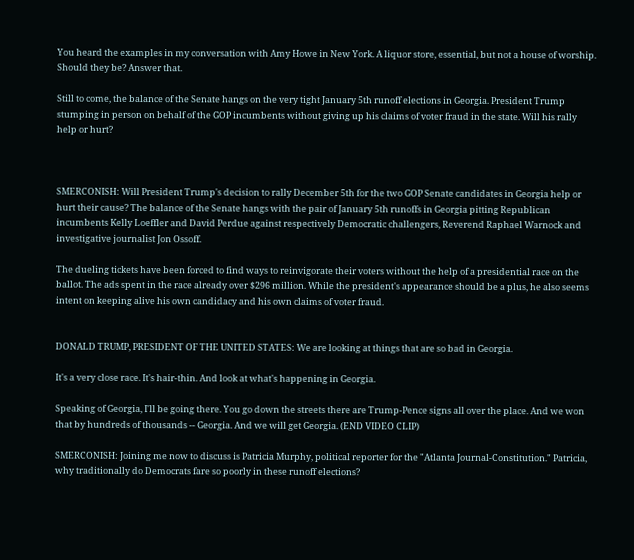You heard the examples in my conversation with Amy Howe in New York. A liquor store, essential, but not a house of worship. Should they be? Answer that.

Still to come, the balance of the Senate hangs on the very tight January 5th runoff elections in Georgia. President Trump stumping in person on behalf of the GOP incumbents without giving up his claims of voter fraud in the state. Will his rally help or hurt?



SMERCONISH: Will President Trump's decision to rally December 5th for the two GOP Senate candidates in Georgia help or hurt their cause? The balance of the Senate hangs with the pair of January 5th runoffs in Georgia pitting Republican incumbents Kelly Loeffler and David Perdue against respectively Democratic challengers, Reverend Raphael Warnock and investigative journalist Jon Ossoff.

The dueling tickets have been forced to find ways to reinvigorate their voters without the help of a presidential race on the ballot. The ads spent in the race already over $296 million. While the president's appearance should be a plus, he also seems intent on keeping alive his own candidacy and his own claims of voter fraud.


DONALD TRUMP, PRESIDENT OF THE UNITED STATES: We are looking at things that are so bad in Georgia.

It's a very close race. It's hair-thin. And look at what's happening in Georgia.

Speaking of Georgia, I'll be going there. You go down the streets there are Trump-Pence signs all over the place. And we won that by hundreds of thousands -- Georgia. And we will get Georgia. (END VIDEO CLIP)

SMERCONISH: Joining me now to discuss is Patricia Murphy, political reporter for the "Atlanta Journal-Constitution." Patricia, why traditionally do Democrats fare so poorly in these runoff elections?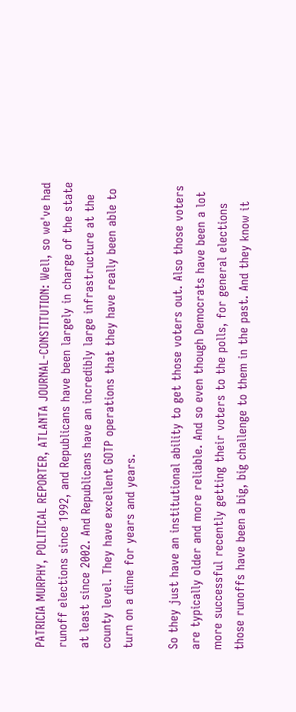PATRICIA MURPHY, POLITICAL REPORTER, ATLANTA JOURNAL-CONSTITUTION: Well, so we've had runoff elections since 1992, and Republicans have been largely in charge of the state at least since 2002. And Republicans have an incredibly large infrastructure at the county level. They have excellent GOTP operations that they have really been able to turn on a dime for years and years.

So they just have an institutional ability to get those voters out. Also those voters are typically older and more reliable. And so even though Democrats have been a lot more successful recently getting their voters to the polls, for general elections those runoffs have been a big, big challenge to them in the past. And they know it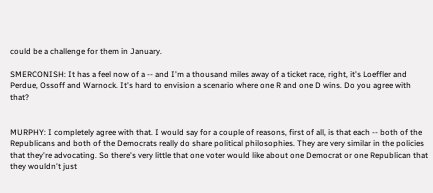could be a challenge for them in January.

SMERCONISH: It has a feel now of a -- and I'm a thousand miles away of a ticket race, right, it's Loeffler and Perdue, Ossoff and Warnock. It's hard to envision a scenario where one R and one D wins. Do you agree with that?


MURPHY: I completely agree with that. I would say for a couple of reasons, first of all, is that each -- both of the Republicans and both of the Democrats really do share political philosophies. They are very similar in the policies that they're advocating. So there's very little that one voter would like about one Democrat or one Republican that they wouldn't just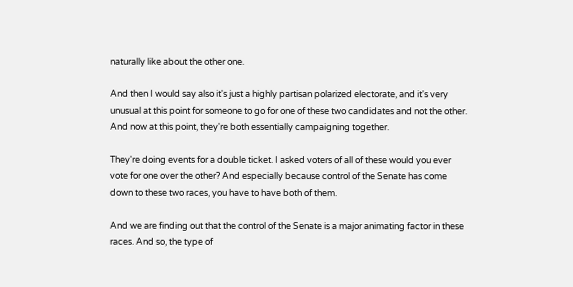naturally like about the other one.

And then I would say also it's just a highly partisan polarized electorate, and it's very unusual at this point for someone to go for one of these two candidates and not the other. And now at this point, they're both essentially campaigning together.

They're doing events for a double ticket. I asked voters of all of these would you ever vote for one over the other? And especially because control of the Senate has come down to these two races, you have to have both of them.

And we are finding out that the control of the Senate is a major animating factor in these races. And so, the type of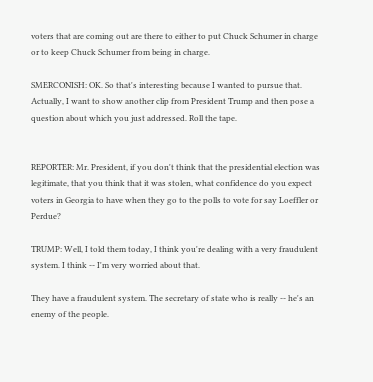voters that are coming out are there to either to put Chuck Schumer in charge or to keep Chuck Schumer from being in charge.

SMERCONISH: OK. So that's interesting because I wanted to pursue that. Actually, I want to show another clip from President Trump and then pose a question about which you just addressed. Roll the tape.


REPORTER: Mr. President, if you don't think that the presidential election was legitimate, that you think that it was stolen, what confidence do you expect voters in Georgia to have when they go to the polls to vote for say Loeffler or Perdue?

TRUMP: Well, I told them today, I think you're dealing with a very fraudulent system. I think -- I'm very worried about that.

They have a fraudulent system. The secretary of state who is really -- he's an enemy of the people.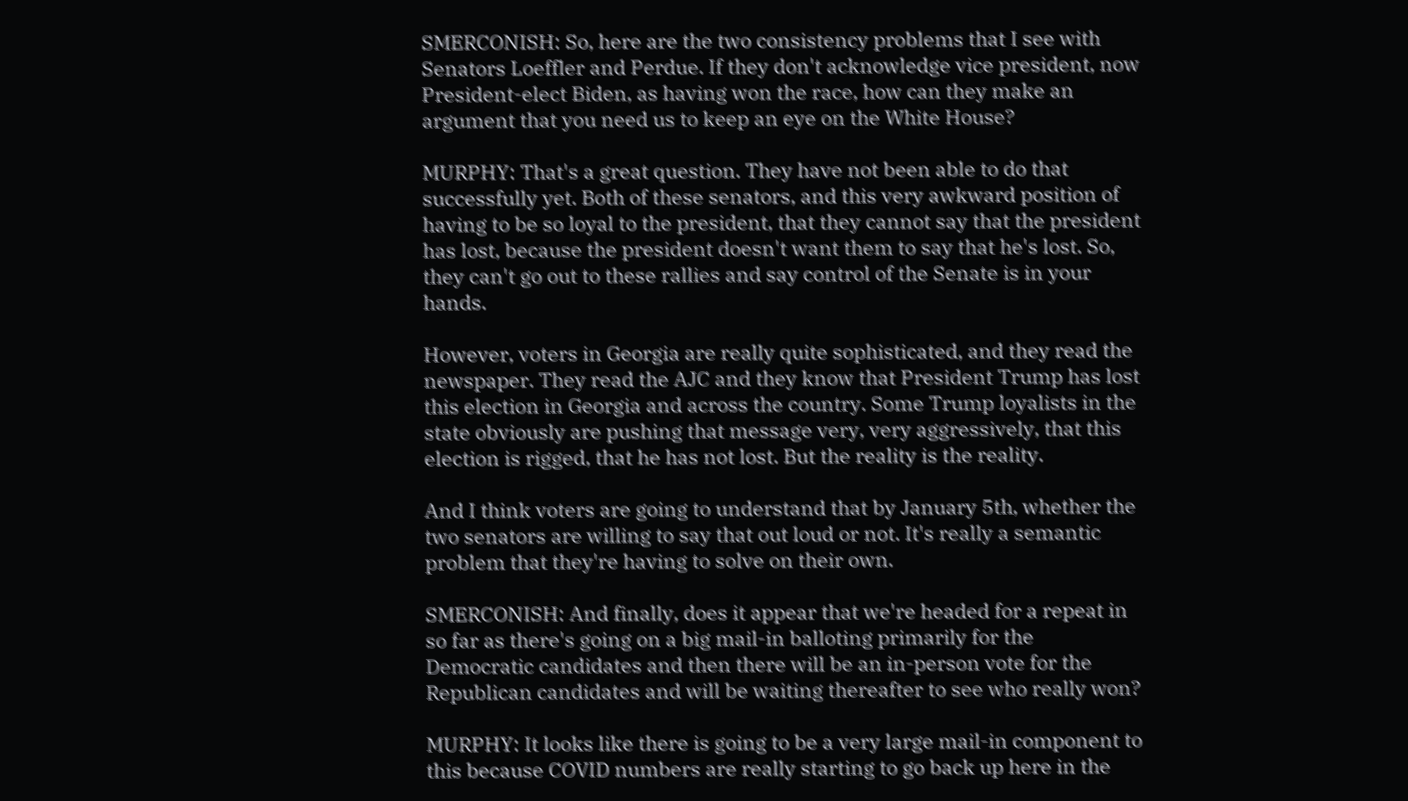SMERCONISH: So, here are the two consistency problems that I see with Senators Loeffler and Perdue. If they don't acknowledge vice president, now President-elect Biden, as having won the race, how can they make an argument that you need us to keep an eye on the White House?

MURPHY: That's a great question. They have not been able to do that successfully yet. Both of these senators, and this very awkward position of having to be so loyal to the president, that they cannot say that the president has lost, because the president doesn't want them to say that he's lost. So, they can't go out to these rallies and say control of the Senate is in your hands.

However, voters in Georgia are really quite sophisticated, and they read the newspaper. They read the AJC and they know that President Trump has lost this election in Georgia and across the country. Some Trump loyalists in the state obviously are pushing that message very, very aggressively, that this election is rigged, that he has not lost. But the reality is the reality.

And I think voters are going to understand that by January 5th, whether the two senators are willing to say that out loud or not. It's really a semantic problem that they're having to solve on their own.

SMERCONISH: And finally, does it appear that we're headed for a repeat in so far as there's going on a big mail-in balloting primarily for the Democratic candidates and then there will be an in-person vote for the Republican candidates and will be waiting thereafter to see who really won?

MURPHY: It looks like there is going to be a very large mail-in component to this because COVID numbers are really starting to go back up here in the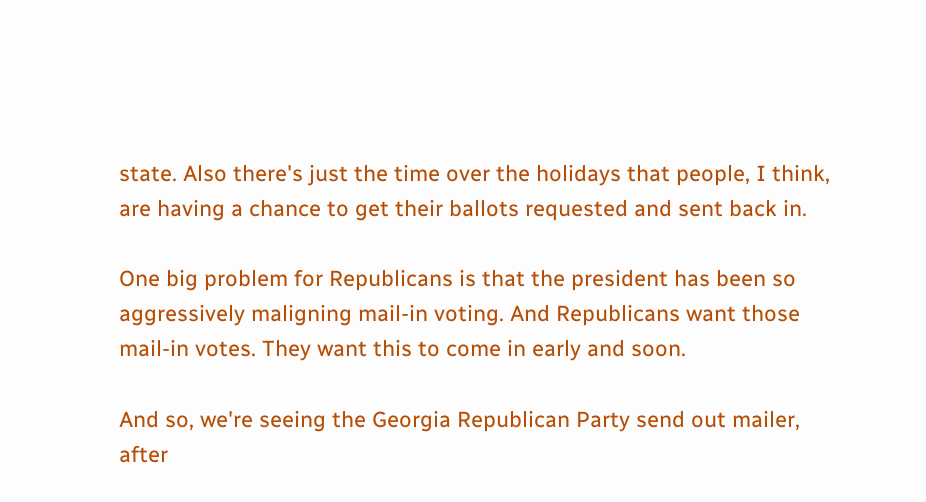state. Also there's just the time over the holidays that people, I think, are having a chance to get their ballots requested and sent back in.

One big problem for Republicans is that the president has been so aggressively maligning mail-in voting. And Republicans want those mail-in votes. They want this to come in early and soon.

And so, we're seeing the Georgia Republican Party send out mailer, after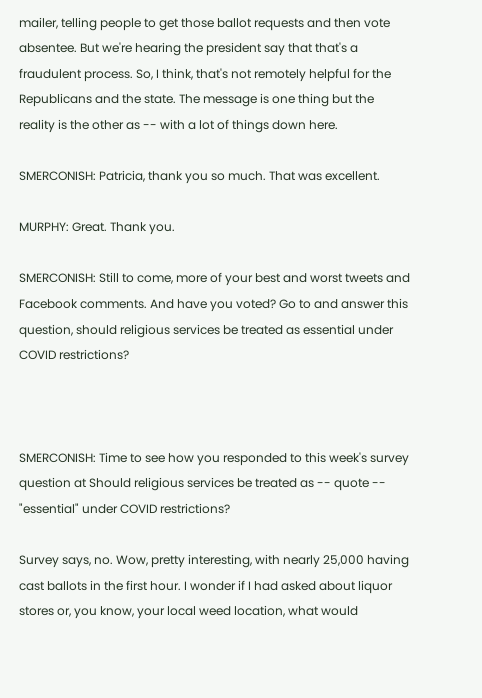mailer, telling people to get those ballot requests and then vote absentee. But we're hearing the president say that that's a fraudulent process. So, I think, that's not remotely helpful for the Republicans and the state. The message is one thing but the reality is the other as -- with a lot of things down here.

SMERCONISH: Patricia, thank you so much. That was excellent.

MURPHY: Great. Thank you.

SMERCONISH: Still to come, more of your best and worst tweets and Facebook comments. And have you voted? Go to and answer this question, should religious services be treated as essential under COVID restrictions?



SMERCONISH: Time to see how you responded to this week's survey question at Should religious services be treated as -- quote -- "essential" under COVID restrictions?

Survey says, no. Wow, pretty interesting, with nearly 25,000 having cast ballots in the first hour. I wonder if I had asked about liquor stores or, you know, your local weed location, what would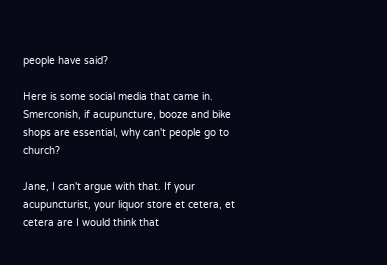people have said?

Here is some social media that came in. Smerconish, if acupuncture, booze and bike shops are essential, why can't people go to church?

Jane, I can't argue with that. If your acupuncturist, your liquor store et cetera, et cetera are I would think that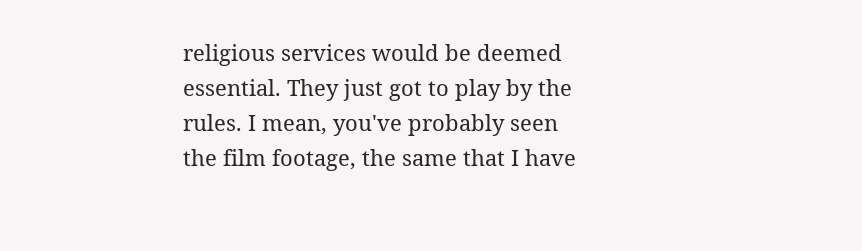religious services would be deemed essential. They just got to play by the rules. I mean, you've probably seen the film footage, the same that I have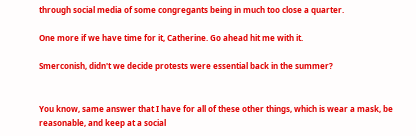through social media of some congregants being in much too close a quarter.

One more if we have time for it, Catherine. Go ahead hit me with it.

Smerconish, didn't we decide protests were essential back in the summer?


You know, same answer that I have for all of these other things, which is wear a mask, be reasonable, and keep at a social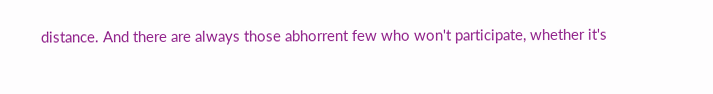distance. And there are always those abhorrent few who won't participate, whether it's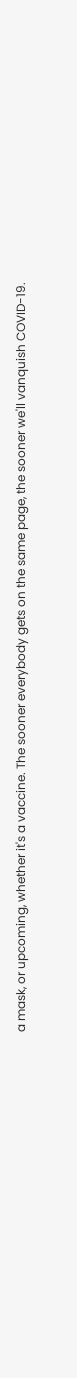a mask, or upcoming, whether it's a vaccine. The sooner everybody gets on the same page, the sooner we'll vanquish COVID-19.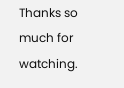Thanks so much for watching.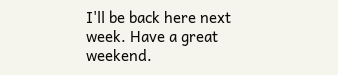I'll be back here next week. Have a great weekend.